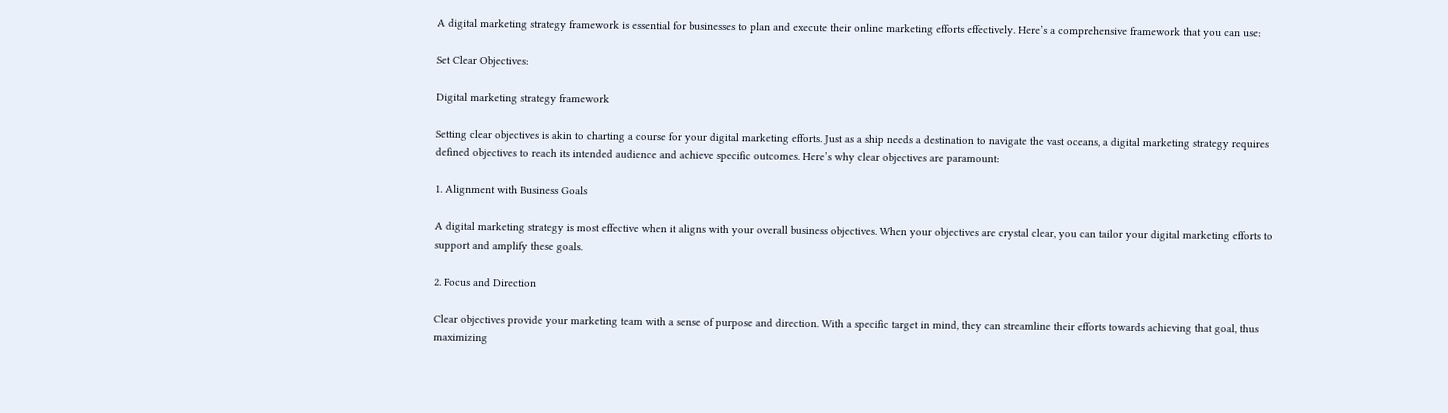A digital marketing strategy framework is essential for businesses to plan and execute their online marketing efforts effectively. Here’s a comprehensive framework that you can use:

Set Clear Objectives:

Digital marketing strategy framework

Setting clear objectives is akin to charting a course for your digital marketing efforts. Just as a ship needs a destination to navigate the vast oceans, a digital marketing strategy requires defined objectives to reach its intended audience and achieve specific outcomes. Here’s why clear objectives are paramount:

1. Alignment with Business Goals

A digital marketing strategy is most effective when it aligns with your overall business objectives. When your objectives are crystal clear, you can tailor your digital marketing efforts to support and amplify these goals.

2. Focus and Direction

Clear objectives provide your marketing team with a sense of purpose and direction. With a specific target in mind, they can streamline their efforts towards achieving that goal, thus maximizing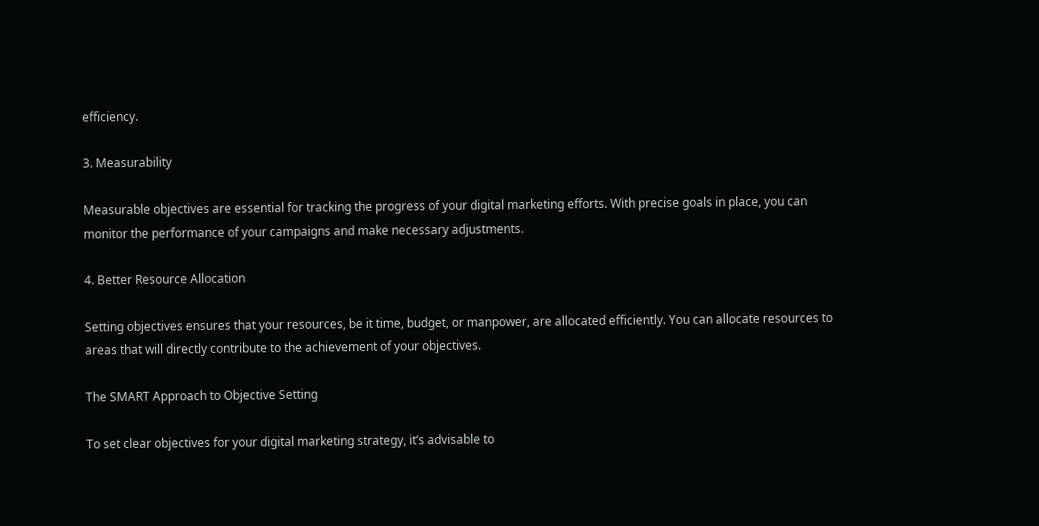efficiency.

3. Measurability

Measurable objectives are essential for tracking the progress of your digital marketing efforts. With precise goals in place, you can monitor the performance of your campaigns and make necessary adjustments.

4. Better Resource Allocation

Setting objectives ensures that your resources, be it time, budget, or manpower, are allocated efficiently. You can allocate resources to areas that will directly contribute to the achievement of your objectives.

The SMART Approach to Objective Setting

To set clear objectives for your digital marketing strategy, it’s advisable to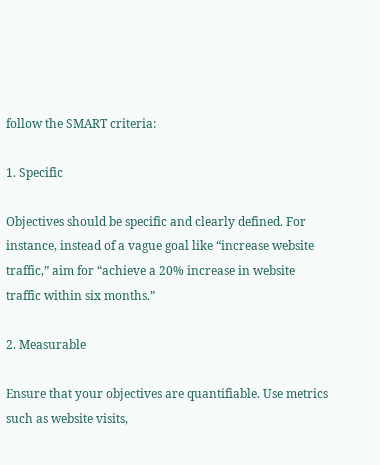follow the SMART criteria:

1. Specific

Objectives should be specific and clearly defined. For instance, instead of a vague goal like “increase website traffic,” aim for “achieve a 20% increase in website traffic within six months.”

2. Measurable

Ensure that your objectives are quantifiable. Use metrics such as website visits,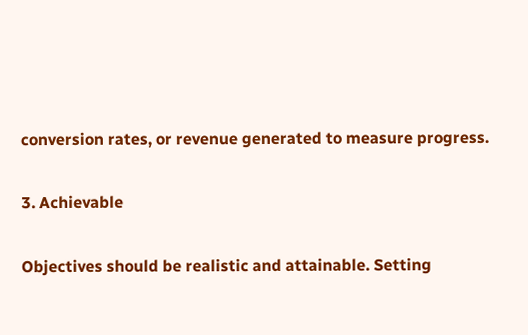conversion rates, or revenue generated to measure progress.

3. Achievable

Objectives should be realistic and attainable. Setting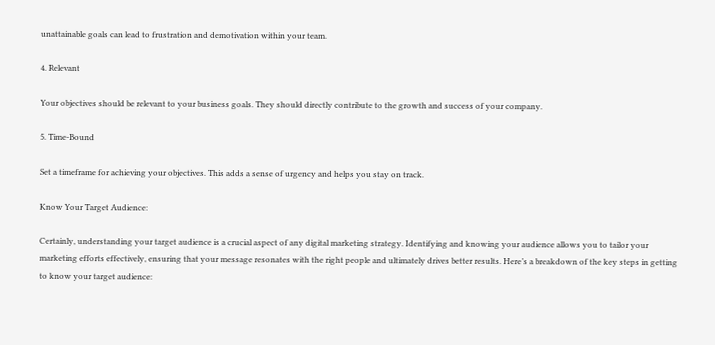unattainable goals can lead to frustration and demotivation within your team.

4. Relevant

Your objectives should be relevant to your business goals. They should directly contribute to the growth and success of your company.

5. Time-Bound

Set a timeframe for achieving your objectives. This adds a sense of urgency and helps you stay on track.

Know Your Target Audience:

Certainly, understanding your target audience is a crucial aspect of any digital marketing strategy. Identifying and knowing your audience allows you to tailor your marketing efforts effectively, ensuring that your message resonates with the right people and ultimately drives better results. Here’s a breakdown of the key steps in getting to know your target audience: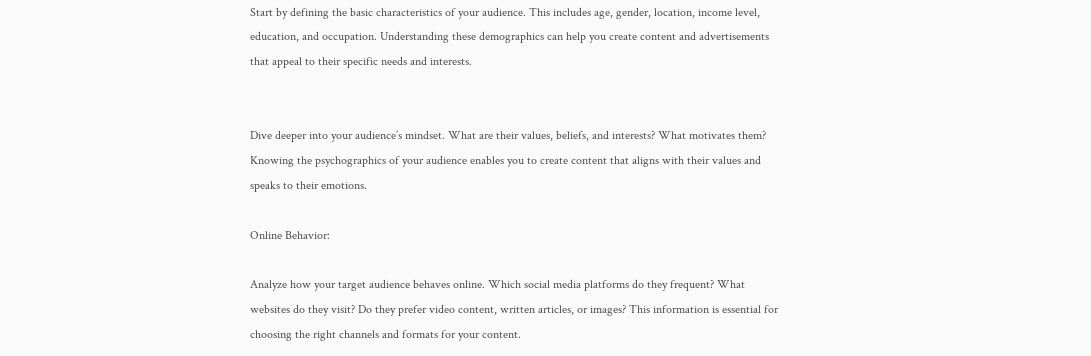Start by defining the basic characteristics of your audience. This includes age, gender, location, income level, education, and occupation. Understanding these demographics can help you create content and advertisements that appeal to their specific needs and interests.


Dive deeper into your audience’s mindset. What are their values, beliefs, and interests? What motivates them? Knowing the psychographics of your audience enables you to create content that aligns with their values and speaks to their emotions.

Online Behavior:

Analyze how your target audience behaves online. Which social media platforms do they frequent? What websites do they visit? Do they prefer video content, written articles, or images? This information is essential for choosing the right channels and formats for your content.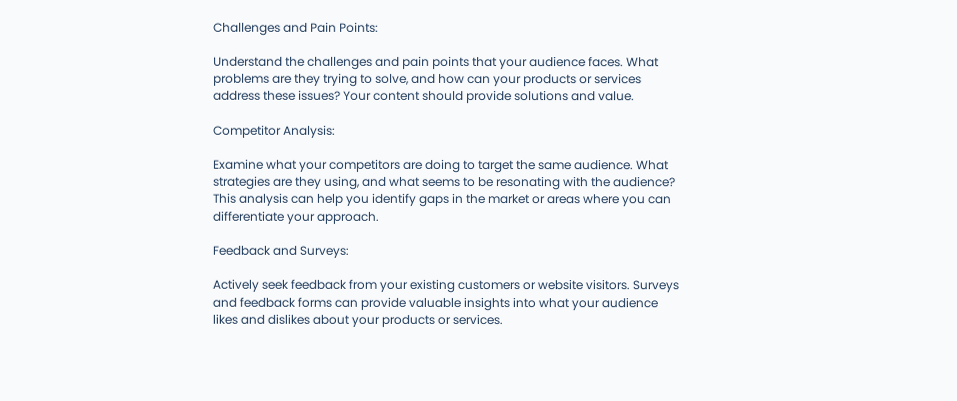Challenges and Pain Points:

Understand the challenges and pain points that your audience faces. What problems are they trying to solve, and how can your products or services address these issues? Your content should provide solutions and value.

Competitor Analysis:

Examine what your competitors are doing to target the same audience. What strategies are they using, and what seems to be resonating with the audience? This analysis can help you identify gaps in the market or areas where you can differentiate your approach.

Feedback and Surveys:

Actively seek feedback from your existing customers or website visitors. Surveys and feedback forms can provide valuable insights into what your audience likes and dislikes about your products or services.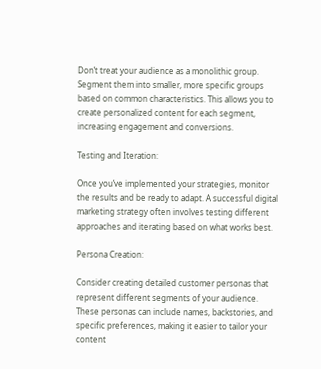Don’t treat your audience as a monolithic group. Segment them into smaller, more specific groups based on common characteristics. This allows you to create personalized content for each segment, increasing engagement and conversions.

Testing and Iteration:

Once you’ve implemented your strategies, monitor the results and be ready to adapt. A successful digital marketing strategy often involves testing different approaches and iterating based on what works best.

Persona Creation:

Consider creating detailed customer personas that represent different segments of your audience. These personas can include names, backstories, and specific preferences, making it easier to tailor your content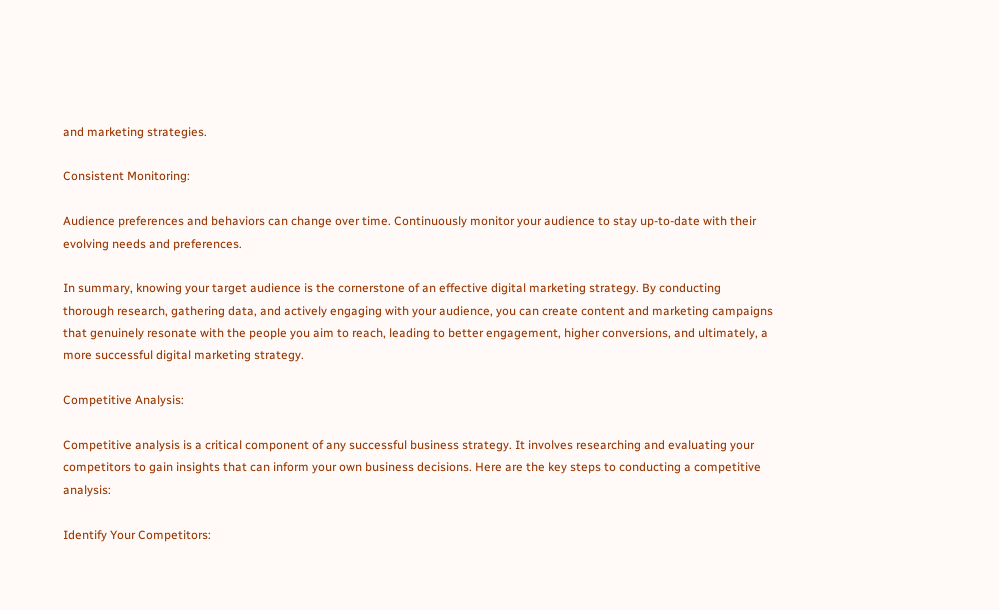and marketing strategies.

Consistent Monitoring:

Audience preferences and behaviors can change over time. Continuously monitor your audience to stay up-to-date with their evolving needs and preferences.

In summary, knowing your target audience is the cornerstone of an effective digital marketing strategy. By conducting thorough research, gathering data, and actively engaging with your audience, you can create content and marketing campaigns that genuinely resonate with the people you aim to reach, leading to better engagement, higher conversions, and ultimately, a more successful digital marketing strategy.

Competitive Analysis:

Competitive analysis is a critical component of any successful business strategy. It involves researching and evaluating your competitors to gain insights that can inform your own business decisions. Here are the key steps to conducting a competitive analysis:

Identify Your Competitors: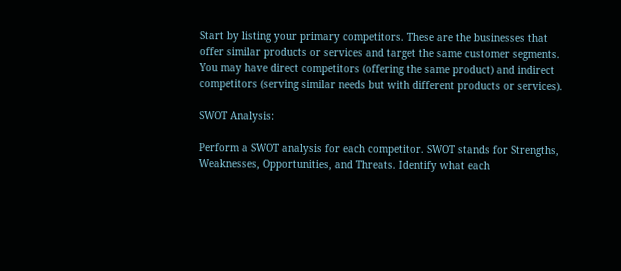Start by listing your primary competitors. These are the businesses that offer similar products or services and target the same customer segments. You may have direct competitors (offering the same product) and indirect competitors (serving similar needs but with different products or services).

SWOT Analysis:

Perform a SWOT analysis for each competitor. SWOT stands for Strengths, Weaknesses, Opportunities, and Threats. Identify what each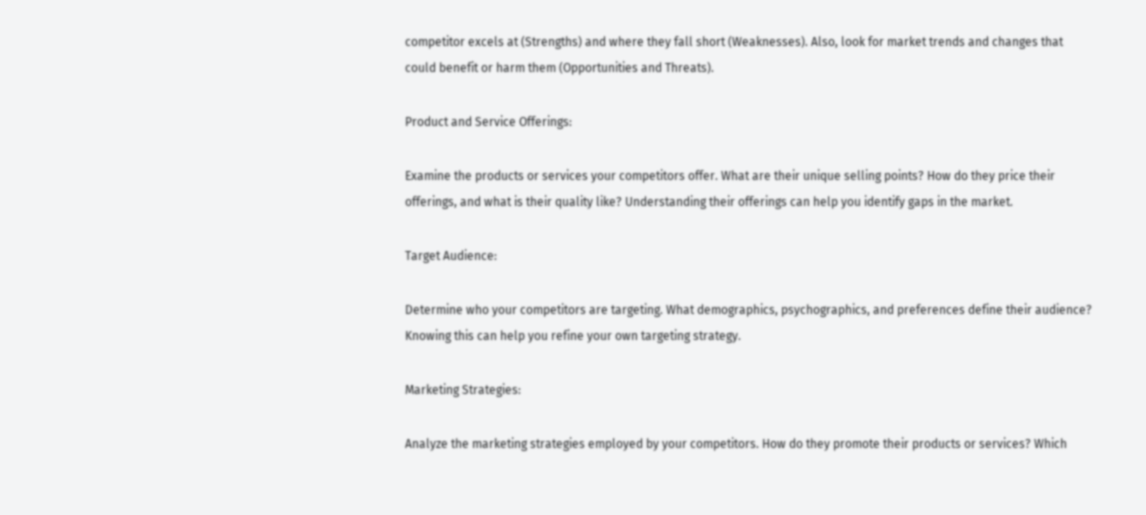competitor excels at (Strengths) and where they fall short (Weaknesses). Also, look for market trends and changes that could benefit or harm them (Opportunities and Threats).

Product and Service Offerings:

Examine the products or services your competitors offer. What are their unique selling points? How do they price their offerings, and what is their quality like? Understanding their offerings can help you identify gaps in the market.

Target Audience:

Determine who your competitors are targeting. What demographics, psychographics, and preferences define their audience? Knowing this can help you refine your own targeting strategy.

Marketing Strategies:

Analyze the marketing strategies employed by your competitors. How do they promote their products or services? Which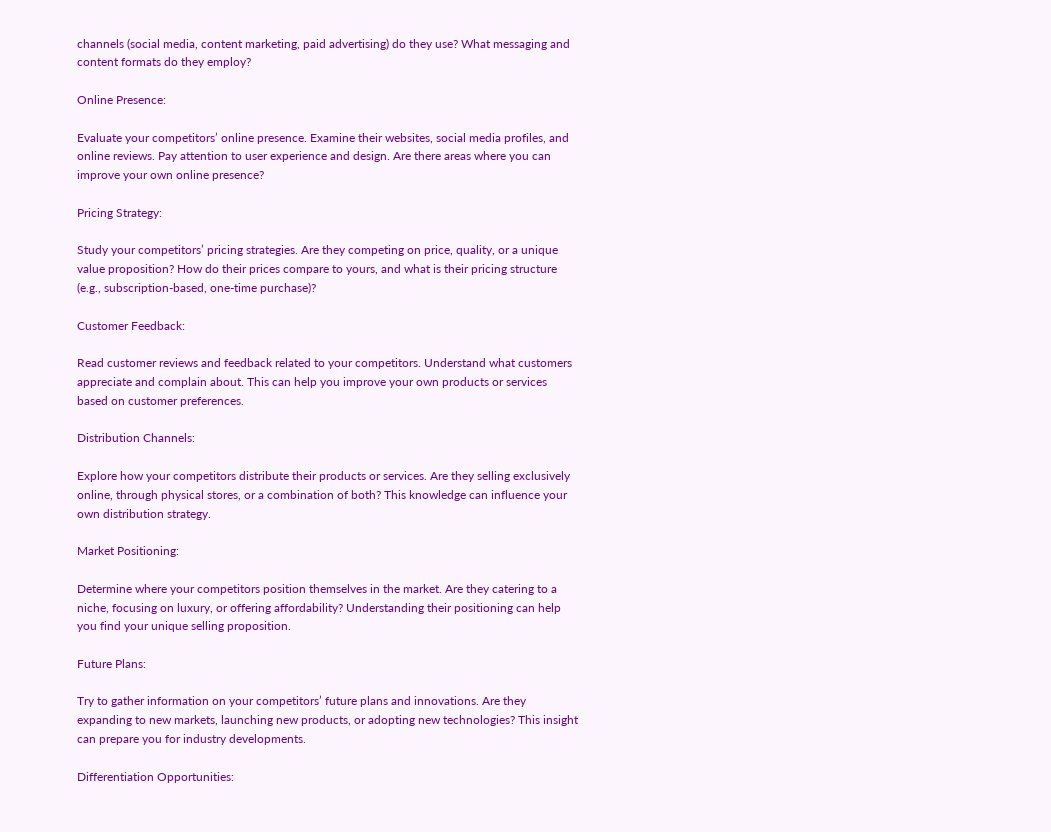channels (social media, content marketing, paid advertising) do they use? What messaging and content formats do they employ?

Online Presence:

Evaluate your competitors’ online presence. Examine their websites, social media profiles, and online reviews. Pay attention to user experience and design. Are there areas where you can improve your own online presence?

Pricing Strategy:

Study your competitors’ pricing strategies. Are they competing on price, quality, or a unique value proposition? How do their prices compare to yours, and what is their pricing structure (e.g., subscription-based, one-time purchase)?

Customer Feedback:

Read customer reviews and feedback related to your competitors. Understand what customers appreciate and complain about. This can help you improve your own products or services based on customer preferences.

Distribution Channels:

Explore how your competitors distribute their products or services. Are they selling exclusively online, through physical stores, or a combination of both? This knowledge can influence your own distribution strategy.

Market Positioning:

Determine where your competitors position themselves in the market. Are they catering to a niche, focusing on luxury, or offering affordability? Understanding their positioning can help you find your unique selling proposition.

Future Plans:

Try to gather information on your competitors’ future plans and innovations. Are they expanding to new markets, launching new products, or adopting new technologies? This insight can prepare you for industry developments.

Differentiation Opportunities: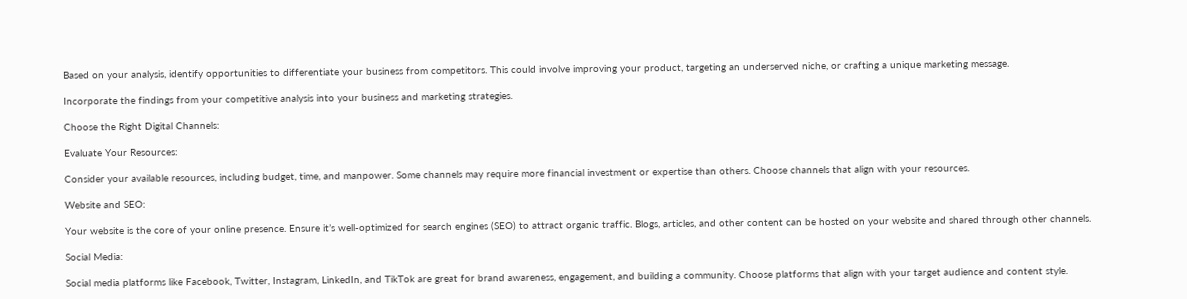Based on your analysis, identify opportunities to differentiate your business from competitors. This could involve improving your product, targeting an underserved niche, or crafting a unique marketing message.

Incorporate the findings from your competitive analysis into your business and marketing strategies.

Choose the Right Digital Channels:

Evaluate Your Resources:

Consider your available resources, including budget, time, and manpower. Some channels may require more financial investment or expertise than others. Choose channels that align with your resources.

Website and SEO:

Your website is the core of your online presence. Ensure it’s well-optimized for search engines (SEO) to attract organic traffic. Blogs, articles, and other content can be hosted on your website and shared through other channels.

Social Media:

Social media platforms like Facebook, Twitter, Instagram, LinkedIn, and TikTok are great for brand awareness, engagement, and building a community. Choose platforms that align with your target audience and content style.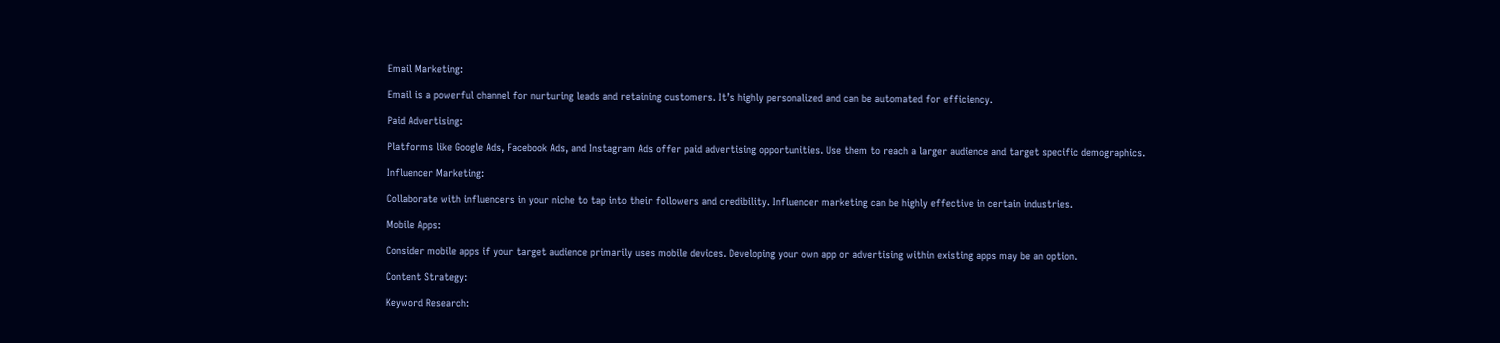Email Marketing:

Email is a powerful channel for nurturing leads and retaining customers. It’s highly personalized and can be automated for efficiency.

Paid Advertising:

Platforms like Google Ads, Facebook Ads, and Instagram Ads offer paid advertising opportunities. Use them to reach a larger audience and target specific demographics.

Influencer Marketing:

Collaborate with influencers in your niche to tap into their followers and credibility. Influencer marketing can be highly effective in certain industries.

Mobile Apps:

Consider mobile apps if your target audience primarily uses mobile devices. Developing your own app or advertising within existing apps may be an option.

Content Strategy:

Keyword Research: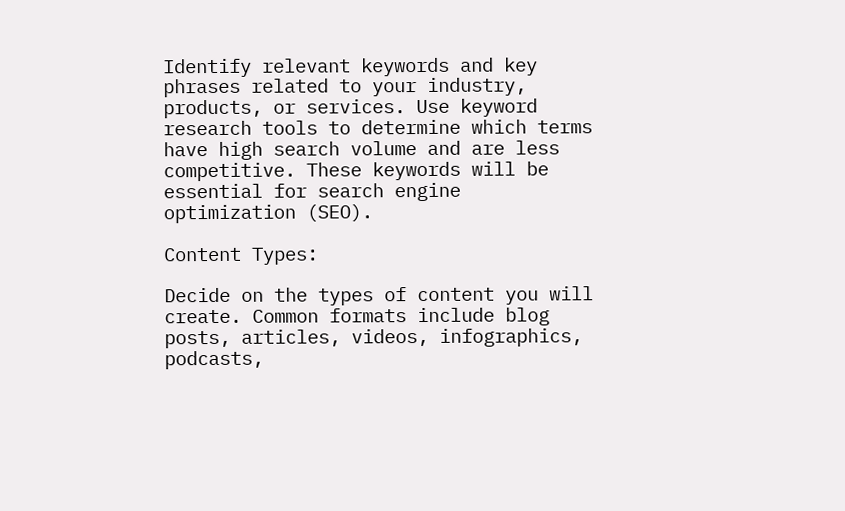Identify relevant keywords and key phrases related to your industry, products, or services. Use keyword research tools to determine which terms have high search volume and are less competitive. These keywords will be essential for search engine optimization (SEO).

Content Types:

Decide on the types of content you will create. Common formats include blog posts, articles, videos, infographics, podcasts,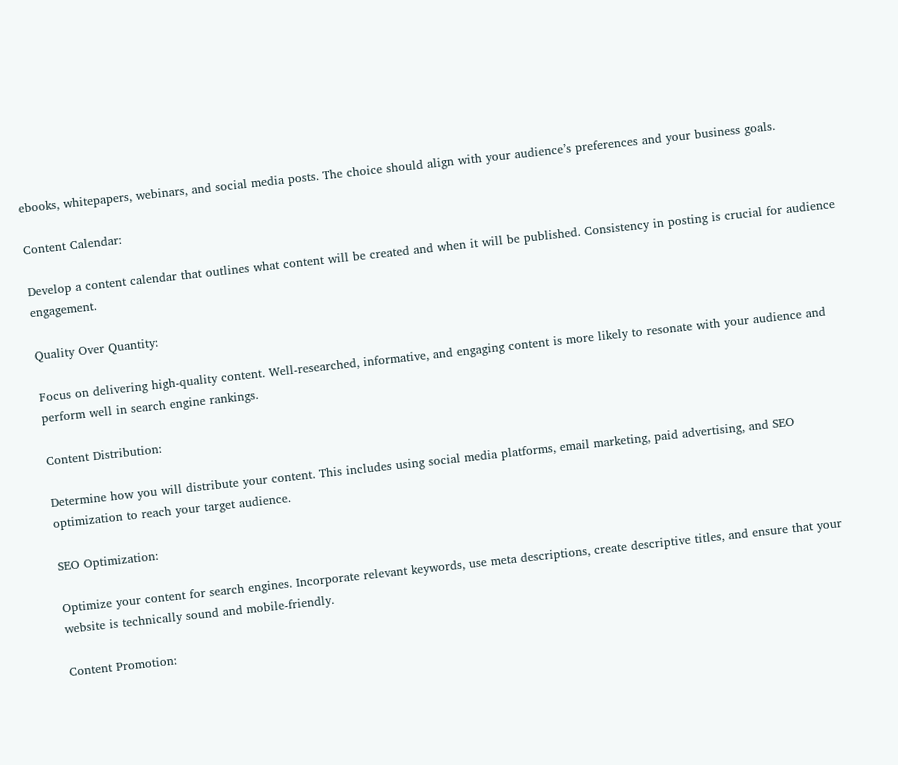ebooks, whitepapers, webinars, and social media posts. The choice should align with your audience’s preferences and your business goals.

Content Calendar:

Develop a content calendar that outlines what content will be created and when it will be published. Consistency in posting is crucial for audience engagement.

Quality Over Quantity:

Focus on delivering high-quality content. Well-researched, informative, and engaging content is more likely to resonate with your audience and perform well in search engine rankings.

Content Distribution:

Determine how you will distribute your content. This includes using social media platforms, email marketing, paid advertising, and SEO optimization to reach your target audience.

SEO Optimization:

Optimize your content for search engines. Incorporate relevant keywords, use meta descriptions, create descriptive titles, and ensure that your website is technically sound and mobile-friendly.

Content Promotion: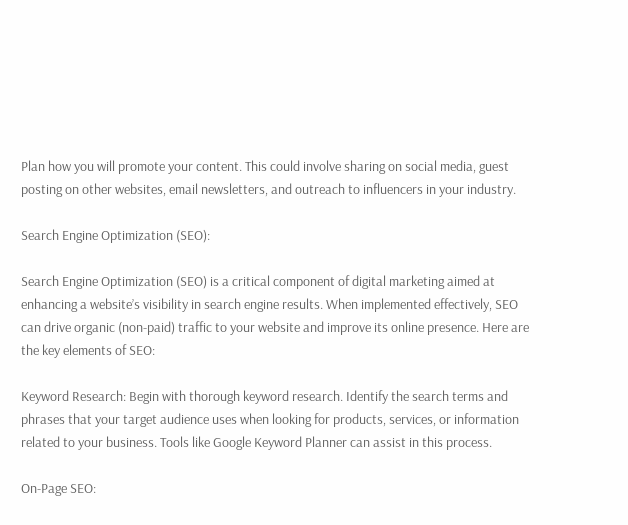Plan how you will promote your content. This could involve sharing on social media, guest posting on other websites, email newsletters, and outreach to influencers in your industry.

Search Engine Optimization (SEO):

Search Engine Optimization (SEO) is a critical component of digital marketing aimed at enhancing a website’s visibility in search engine results. When implemented effectively, SEO can drive organic (non-paid) traffic to your website and improve its online presence. Here are the key elements of SEO:

Keyword Research: Begin with thorough keyword research. Identify the search terms and phrases that your target audience uses when looking for products, services, or information related to your business. Tools like Google Keyword Planner can assist in this process.

On-Page SEO: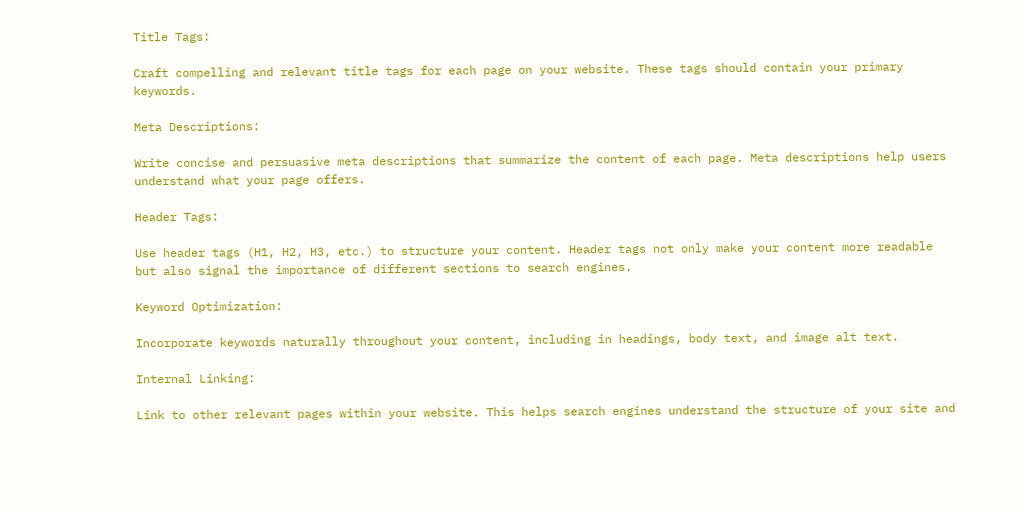Title Tags:

Craft compelling and relevant title tags for each page on your website. These tags should contain your primary keywords.

Meta Descriptions:

Write concise and persuasive meta descriptions that summarize the content of each page. Meta descriptions help users understand what your page offers.

Header Tags:

Use header tags (H1, H2, H3, etc.) to structure your content. Header tags not only make your content more readable but also signal the importance of different sections to search engines.

Keyword Optimization:

Incorporate keywords naturally throughout your content, including in headings, body text, and image alt text.

Internal Linking:

Link to other relevant pages within your website. This helps search engines understand the structure of your site and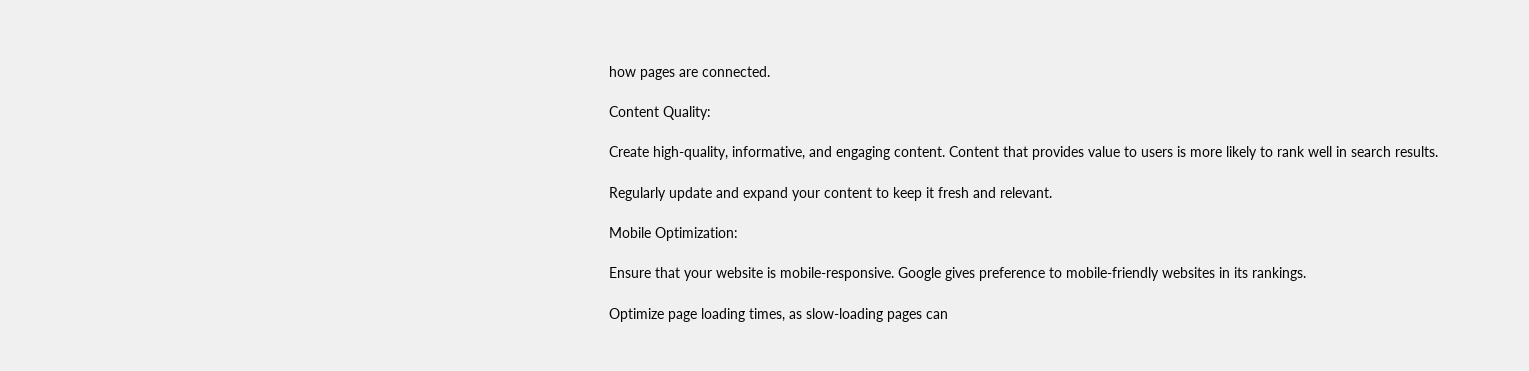how pages are connected.

Content Quality:

Create high-quality, informative, and engaging content. Content that provides value to users is more likely to rank well in search results.

Regularly update and expand your content to keep it fresh and relevant.

Mobile Optimization:

Ensure that your website is mobile-responsive. Google gives preference to mobile-friendly websites in its rankings.

Optimize page loading times, as slow-loading pages can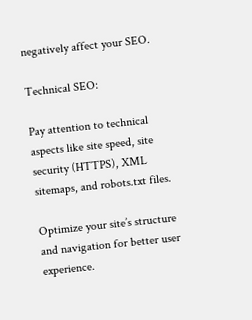negatively affect your SEO.

Technical SEO:

Pay attention to technical aspects like site speed, site security (HTTPS), XML sitemaps, and robots.txt files.

Optimize your site’s structure and navigation for better user experience.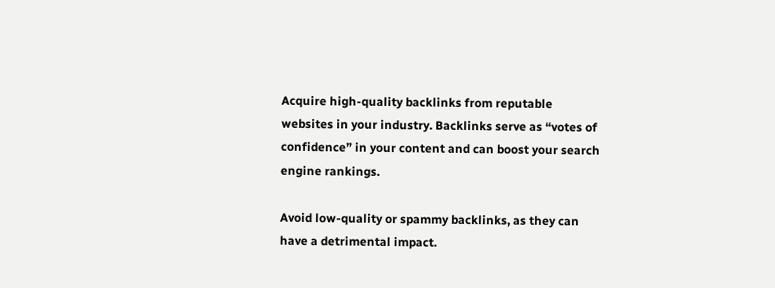Acquire high-quality backlinks from reputable websites in your industry. Backlinks serve as “votes of confidence” in your content and can boost your search engine rankings.

Avoid low-quality or spammy backlinks, as they can have a detrimental impact.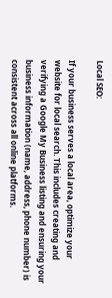Local SEO:

If your business serves a local area, optimize your website for local search. This includes creating and verifying a Google My Business listing and ensuring your business information (name, address, phone number) is consistent across all online platforms.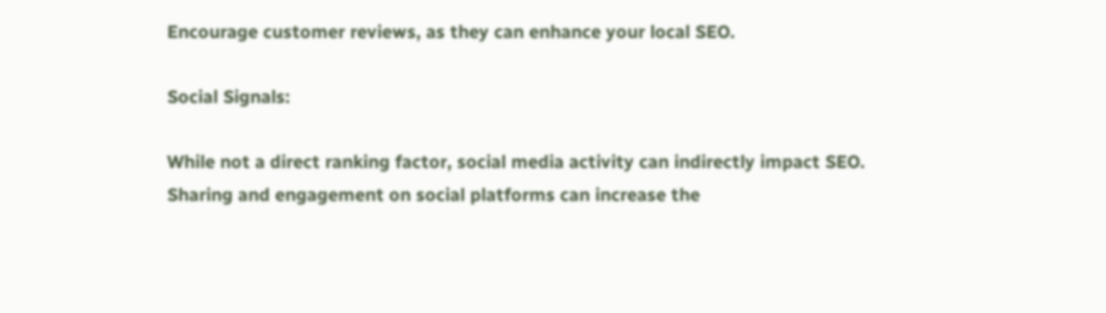Encourage customer reviews, as they can enhance your local SEO.

Social Signals:

While not a direct ranking factor, social media activity can indirectly impact SEO. Sharing and engagement on social platforms can increase the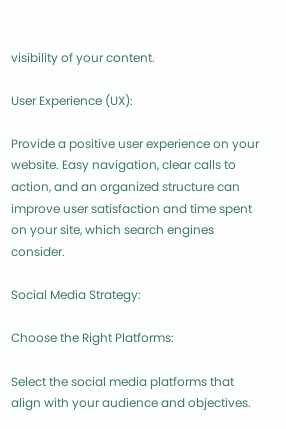visibility of your content.

User Experience (UX):

Provide a positive user experience on your website. Easy navigation, clear calls to action, and an organized structure can improve user satisfaction and time spent on your site, which search engines consider.

Social Media Strategy:

Choose the Right Platforms:

Select the social media platforms that align with your audience and objectives.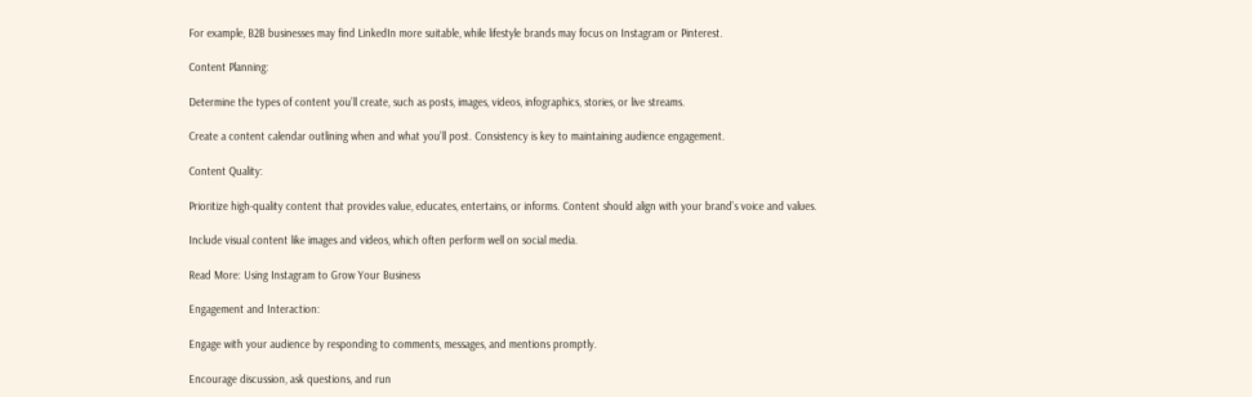For example, B2B businesses may find LinkedIn more suitable, while lifestyle brands may focus on Instagram or Pinterest.

Content Planning:

Determine the types of content you’ll create, such as posts, images, videos, infographics, stories, or live streams.

Create a content calendar outlining when and what you’ll post. Consistency is key to maintaining audience engagement.

Content Quality:

Prioritize high-quality content that provides value, educates, entertains, or informs. Content should align with your brand’s voice and values.

Include visual content like images and videos, which often perform well on social media.

Read More: Using Instagram to Grow Your Business

Engagement and Interaction:

Engage with your audience by responding to comments, messages, and mentions promptly.

Encourage discussion, ask questions, and run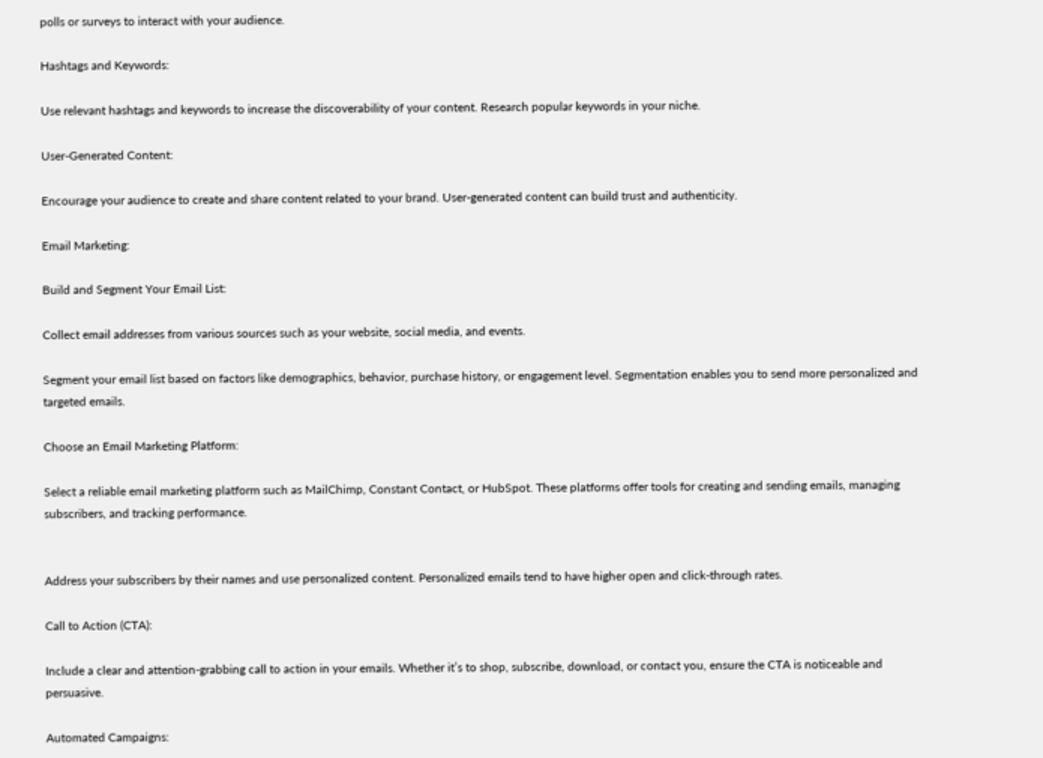polls or surveys to interact with your audience.

Hashtags and Keywords:

Use relevant hashtags and keywords to increase the discoverability of your content. Research popular keywords in your niche.

User-Generated Content:

Encourage your audience to create and share content related to your brand. User-generated content can build trust and authenticity.

Email Marketing:

Build and Segment Your Email List:

Collect email addresses from various sources such as your website, social media, and events.

Segment your email list based on factors like demographics, behavior, purchase history, or engagement level. Segmentation enables you to send more personalized and targeted emails.

Choose an Email Marketing Platform:

Select a reliable email marketing platform such as MailChimp, Constant Contact, or HubSpot. These platforms offer tools for creating and sending emails, managing subscribers, and tracking performance.


Address your subscribers by their names and use personalized content. Personalized emails tend to have higher open and click-through rates.

Call to Action (CTA):

Include a clear and attention-grabbing call to action in your emails. Whether it’s to shop, subscribe, download, or contact you, ensure the CTA is noticeable and persuasive.

Automated Campaigns: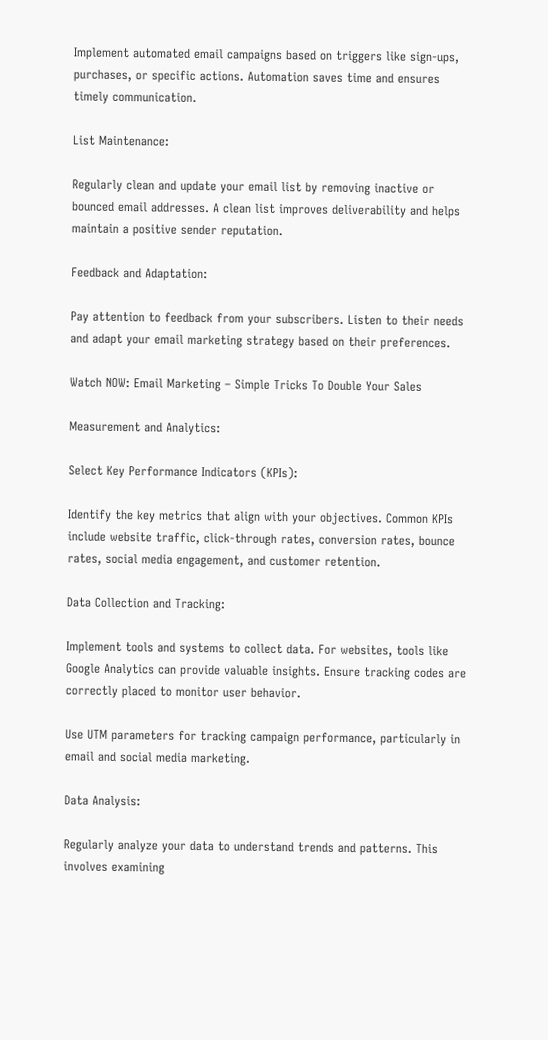Implement automated email campaigns based on triggers like sign-ups, purchases, or specific actions. Automation saves time and ensures timely communication.

List Maintenance:

Regularly clean and update your email list by removing inactive or bounced email addresses. A clean list improves deliverability and helps maintain a positive sender reputation.

Feedback and Adaptation:

Pay attention to feedback from your subscribers. Listen to their needs and adapt your email marketing strategy based on their preferences.

Watch NOW: Email Marketing – Simple Tricks To Double Your Sales

Measurement and Analytics:

Select Key Performance Indicators (KPIs):

Identify the key metrics that align with your objectives. Common KPIs include website traffic, click-through rates, conversion rates, bounce rates, social media engagement, and customer retention.

Data Collection and Tracking:

Implement tools and systems to collect data. For websites, tools like Google Analytics can provide valuable insights. Ensure tracking codes are correctly placed to monitor user behavior.

Use UTM parameters for tracking campaign performance, particularly in email and social media marketing.

Data Analysis:

Regularly analyze your data to understand trends and patterns. This involves examining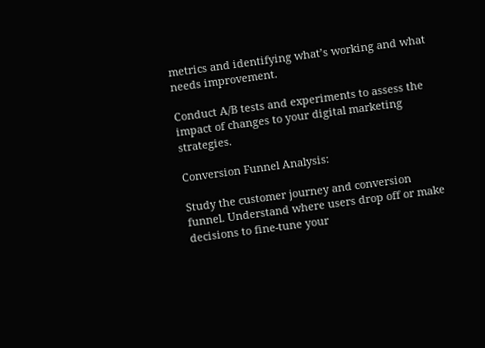metrics and identifying what’s working and what needs improvement.

Conduct A/B tests and experiments to assess the impact of changes to your digital marketing strategies.

Conversion Funnel Analysis:

Study the customer journey and conversion funnel. Understand where users drop off or make decisions to fine-tune your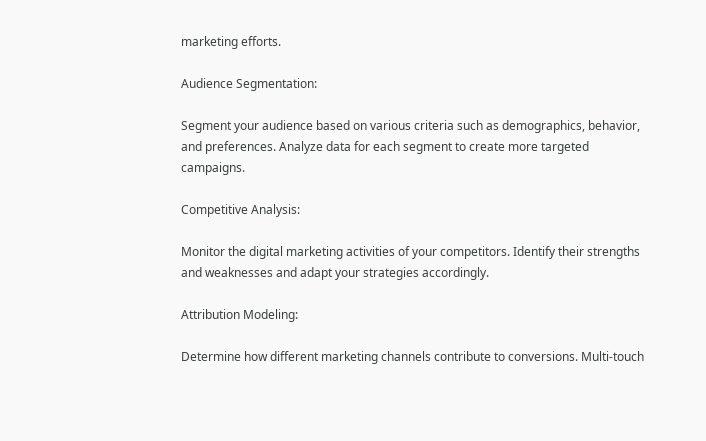marketing efforts.

Audience Segmentation:

Segment your audience based on various criteria such as demographics, behavior, and preferences. Analyze data for each segment to create more targeted campaigns.

Competitive Analysis:

Monitor the digital marketing activities of your competitors. Identify their strengths and weaknesses and adapt your strategies accordingly.

Attribution Modeling:

Determine how different marketing channels contribute to conversions. Multi-touch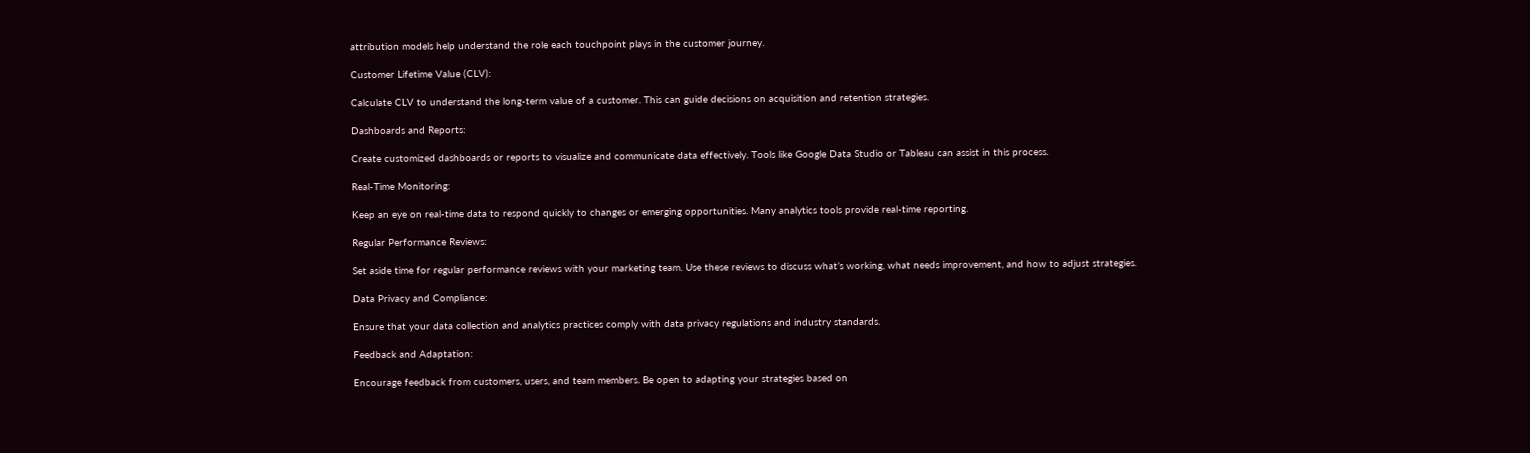attribution models help understand the role each touchpoint plays in the customer journey.

Customer Lifetime Value (CLV):

Calculate CLV to understand the long-term value of a customer. This can guide decisions on acquisition and retention strategies.

Dashboards and Reports:

Create customized dashboards or reports to visualize and communicate data effectively. Tools like Google Data Studio or Tableau can assist in this process.

Real-Time Monitoring:

Keep an eye on real-time data to respond quickly to changes or emerging opportunities. Many analytics tools provide real-time reporting.

Regular Performance Reviews:

Set aside time for regular performance reviews with your marketing team. Use these reviews to discuss what’s working, what needs improvement, and how to adjust strategies.

Data Privacy and Compliance:

Ensure that your data collection and analytics practices comply with data privacy regulations and industry standards.

Feedback and Adaptation:

Encourage feedback from customers, users, and team members. Be open to adapting your strategies based on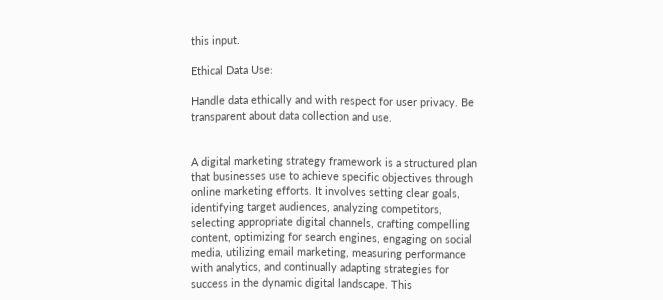this input.

Ethical Data Use:

Handle data ethically and with respect for user privacy. Be transparent about data collection and use.


A digital marketing strategy framework is a structured plan that businesses use to achieve specific objectives through online marketing efforts. It involves setting clear goals, identifying target audiences, analyzing competitors, selecting appropriate digital channels, crafting compelling content, optimizing for search engines, engaging on social media, utilizing email marketing, measuring performance with analytics, and continually adapting strategies for success in the dynamic digital landscape. This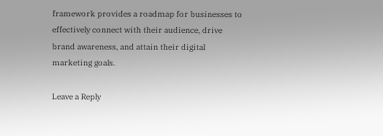framework provides a roadmap for businesses to effectively connect with their audience, drive brand awareness, and attain their digital marketing goals.

Leave a Reply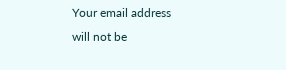Your email address will not be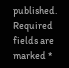published. Required fields are marked *